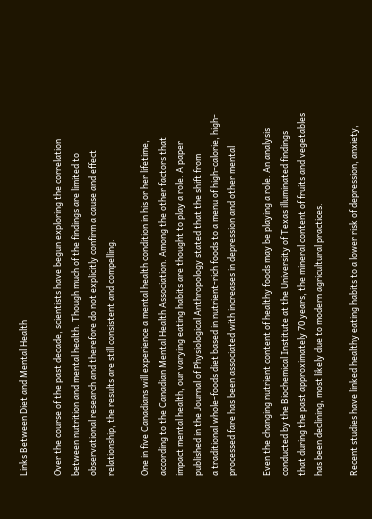Links Between Diet and Mental Health

Over the course of the past decade, scientists have begun exploring the correlation
between nutrition and mental health. Though much of the findings are limited to
observational research and therefore do not explicitly confirm a cause and effect
relationship, the results are still consistent and compelling.

One in five Canadians will experience a mental health condition in his or her lifetime,
according to the Canadian Mental Health Association. Among the other factors that
impact mental health, our varying eating habits are thought to play a role. A paper
published in the Journal of Physiological Anthropology stated that the shift from
a traditional whole-foods diet based in nutrient-rich foods to a menu of high-calorie, high-
processed fare has been associated with increases in depression and other mental

Even the changing nutrient content of healthy foods may be playing a role. An analysis
conducted by the Biochemical Institute at the University of Texas illuminated findings
that during the past approximately 70 years, the mineral content of fruits and vegetables
has been declining, most likely due to modern agricultural practices.

Recent studies have linked healthy eating habits to a lower risk of depression, anxiety,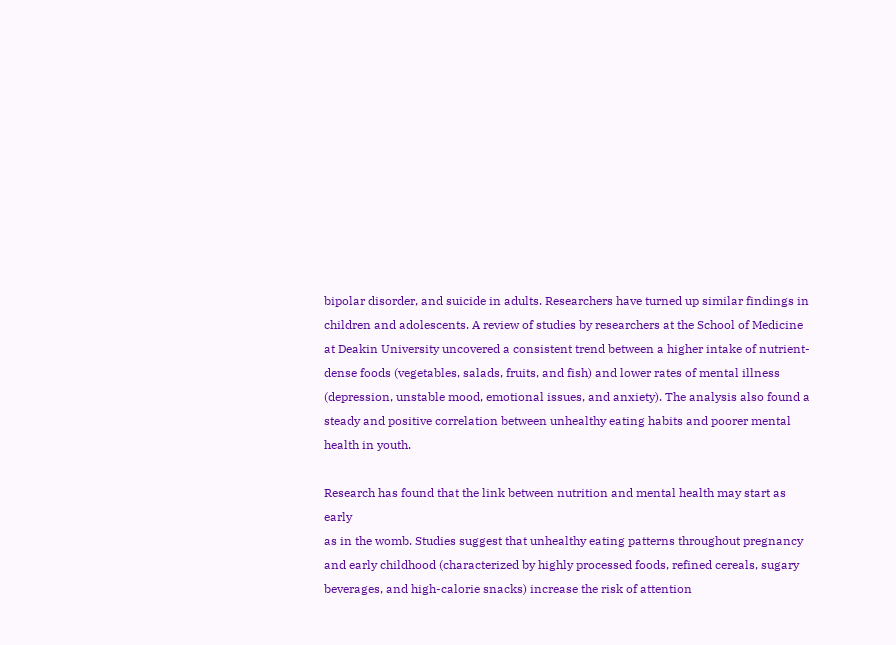bipolar disorder, and suicide in adults. Researchers have turned up similar findings in
children and adolescents. A review of studies by researchers at the School of Medicine
at Deakin University uncovered a consistent trend between a higher intake of nutrient-
dense foods (vegetables, salads, fruits, and fish) and lower rates of mental illness
(depression, unstable mood, emotional issues, and anxiety). The analysis also found a
steady and positive correlation between unhealthy eating habits and poorer mental
health in youth.

Research has found that the link between nutrition and mental health may start as early
as in the womb. Studies suggest that unhealthy eating patterns throughout pregnancy
and early childhood (characterized by highly processed foods, refined cereals, sugary
beverages, and high-calorie snacks) increase the risk of attention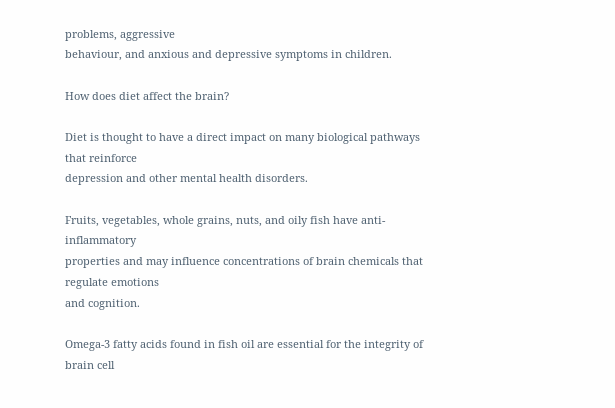problems, aggressive
behaviour, and anxious and depressive symptoms in children.

How does diet affect the brain?

Diet is thought to have a direct impact on many biological pathways that reinforce
depression and other mental health disorders.

Fruits, vegetables, whole grains, nuts, and oily fish have anti-inflammatory
properties and may influence concentrations of brain chemicals that regulate emotions
and cognition.

Omega-3 fatty acids found in fish oil are essential for the integrity of brain cell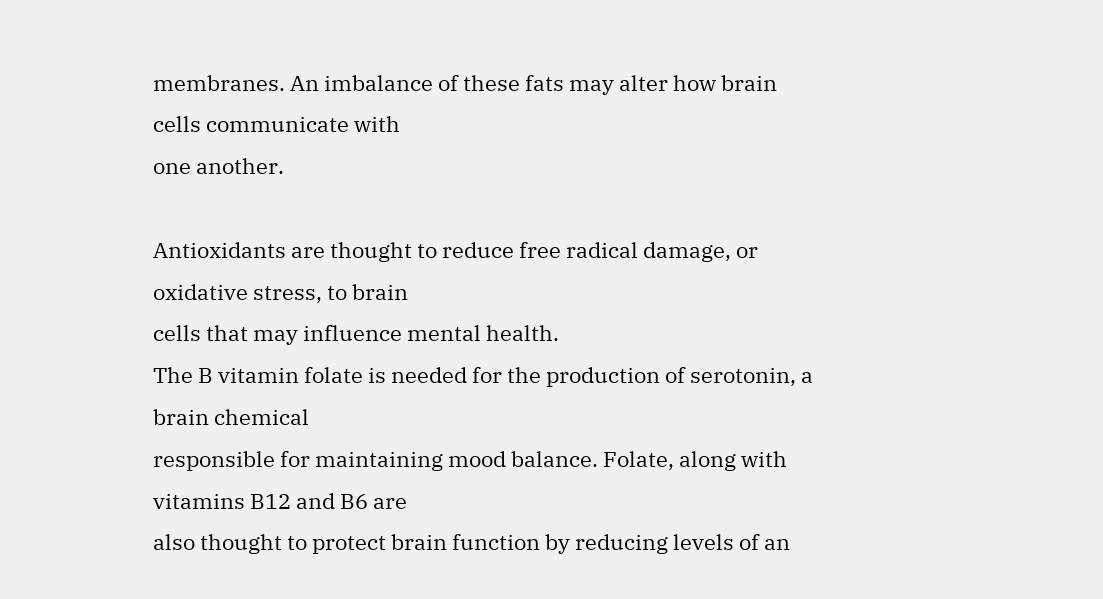membranes. An imbalance of these fats may alter how brain cells communicate with
one another.

Antioxidants are thought to reduce free radical damage, or oxidative stress, to brain
cells that may influence mental health.
The B vitamin folate is needed for the production of serotonin, a brain chemical
responsible for maintaining mood balance. Folate, along with vitamins B12 and B6 are
also thought to protect brain function by reducing levels of an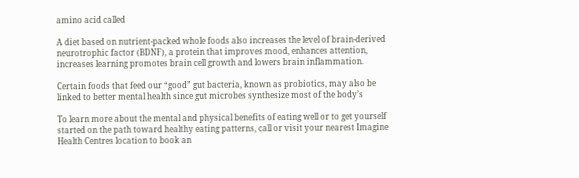amino acid called

A diet based on nutrient-packed whole foods also increases the level of brain-derived
neurotrophic factor (BDNF), a protein that improves mood, enhances attention,
increases learning promotes brain cell growth and lowers brain inflammation.

Certain foods that feed our “good” gut bacteria, known as probiotics, may also be
linked to better mental health since gut microbes synthesize most of the body’s

To learn more about the mental and physical benefits of eating well or to get yourself
started on the path toward healthy eating patterns, call or visit your nearest Imagine
Health Centres location to book an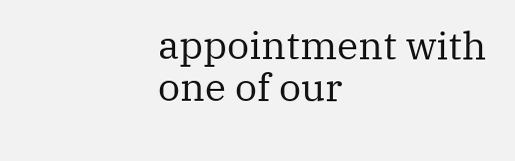appointment with one of our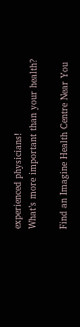experienced physicians!
What’s more important than your health?

Find an Imagine Health Centre Near You